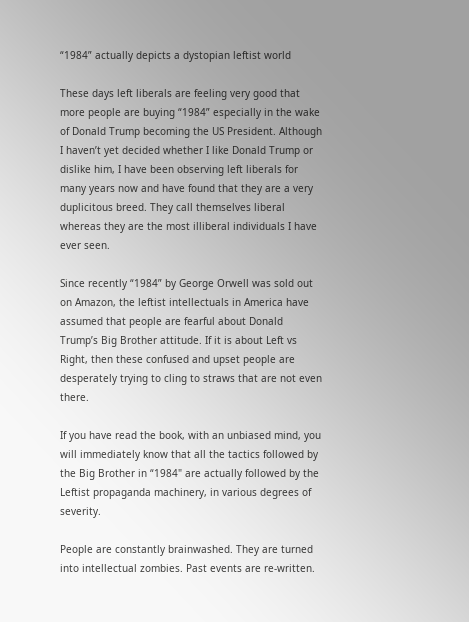“1984” actually depicts a dystopian leftist world

These days left liberals are feeling very good that more people are buying “1984” especially in the wake of Donald Trump becoming the US President. Although I haven’t yet decided whether I like Donald Trump or dislike him, I have been observing left liberals for many years now and have found that they are a very duplicitous breed. They call themselves liberal whereas they are the most illiberal individuals I have ever seen.

Since recently “1984” by George Orwell was sold out on Amazon, the leftist intellectuals in America have assumed that people are fearful about Donald Trump’s Big Brother attitude. If it is about Left vs Right, then these confused and upset people are desperately trying to cling to straws that are not even there.

If you have read the book, with an unbiased mind, you will immediately know that all the tactics followed by the Big Brother in “1984" are actually followed by the Leftist propaganda machinery, in various degrees of severity.

People are constantly brainwashed. They are turned into intellectual zombies. Past events are re-written.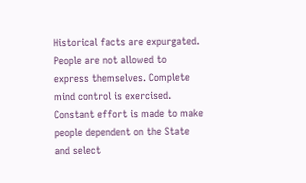Historical facts are expurgated. People are not allowed to express themselves. Complete mind control is exercised. Constant effort is made to make people dependent on the State and select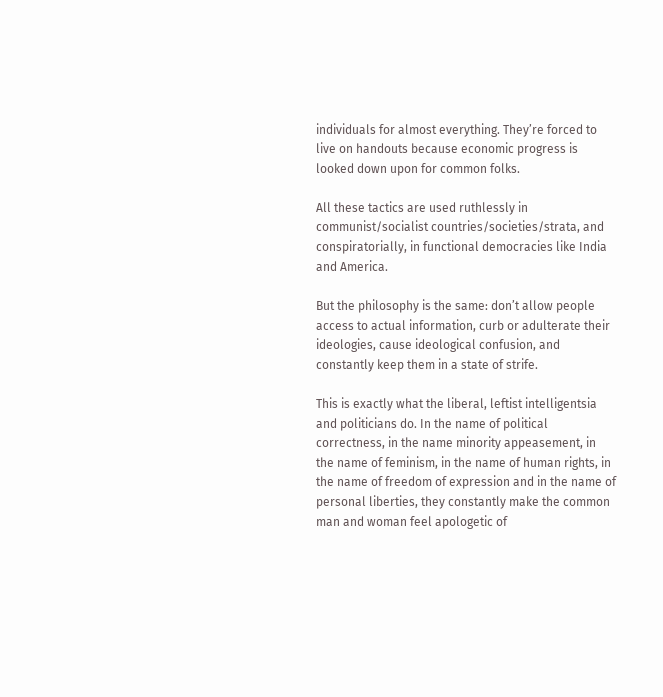individuals for almost everything. They’re forced to live on handouts because economic progress is looked down upon for common folks.

All these tactics are used ruthlessly in communist/socialist countries/societies/strata, and conspiratorially, in functional democracies like India and America.

But the philosophy is the same: don’t allow people access to actual information, curb or adulterate their ideologies, cause ideological confusion, and constantly keep them in a state of strife.

This is exactly what the liberal, leftist intelligentsia and politicians do. In the name of political correctness, in the name minority appeasement, in the name of feminism, in the name of human rights, in the name of freedom of expression and in the name of personal liberties, they constantly make the common man and woman feel apologetic of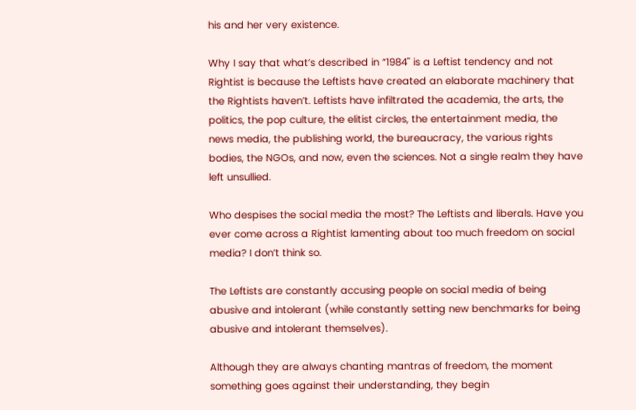his and her very existence.

Why I say that what’s described in “1984" is a Leftist tendency and not Rightist is because the Leftists have created an elaborate machinery that the Rightists haven’t. Leftists have infiltrated the academia, the arts, the politics, the pop culture, the elitist circles, the entertainment media, the news media, the publishing world, the bureaucracy, the various rights bodies, the NGOs, and now, even the sciences. Not a single realm they have left unsullied.

Who despises the social media the most? The Leftists and liberals. Have you ever come across a Rightist lamenting about too much freedom on social media? I don’t think so.

The Leftists are constantly accusing people on social media of being abusive and intolerant (while constantly setting new benchmarks for being abusive and intolerant themselves).

Although they are always chanting mantras of freedom, the moment something goes against their understanding, they begin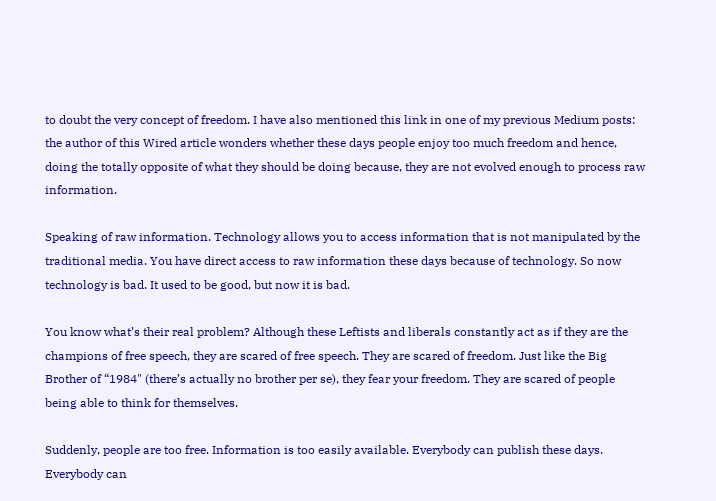to doubt the very concept of freedom. I have also mentioned this link in one of my previous Medium posts: the author of this Wired article wonders whether these days people enjoy too much freedom and hence, doing the totally opposite of what they should be doing because, they are not evolved enough to process raw information.

Speaking of raw information. Technology allows you to access information that is not manipulated by the traditional media. You have direct access to raw information these days because of technology. So now technology is bad. It used to be good, but now it is bad.

You know what’s their real problem? Although these Leftists and liberals constantly act as if they are the champions of free speech, they are scared of free speech. They are scared of freedom. Just like the Big Brother of “1984" (there’s actually no brother per se), they fear your freedom. They are scared of people being able to think for themselves.

Suddenly, people are too free. Information is too easily available. Everybody can publish these days. Everybody can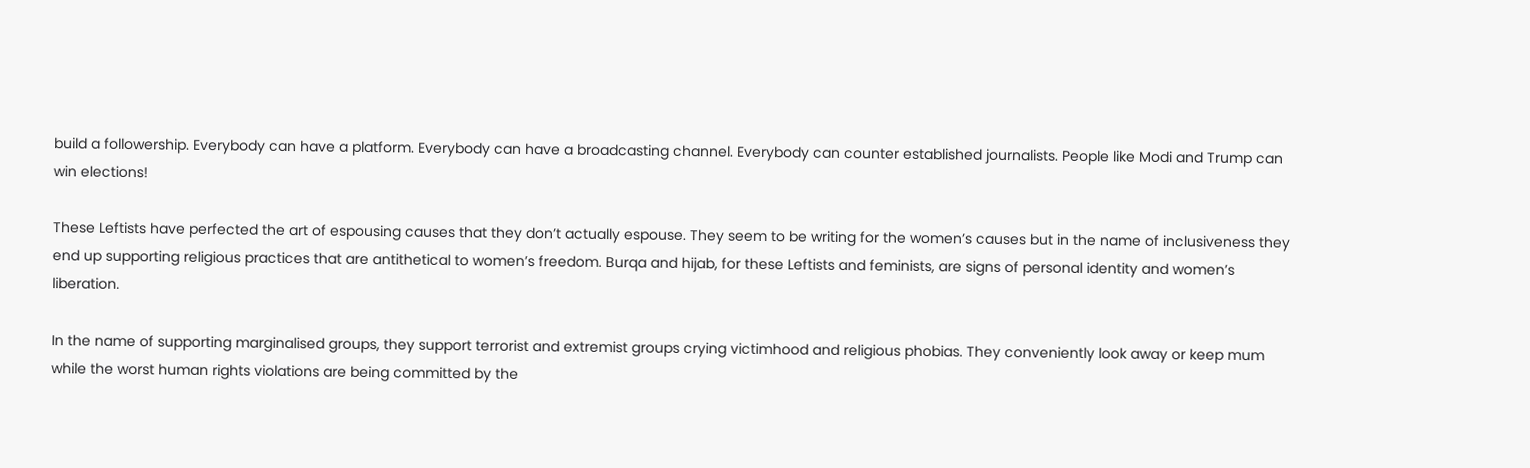build a followership. Everybody can have a platform. Everybody can have a broadcasting channel. Everybody can counter established journalists. People like Modi and Trump can win elections!

These Leftists have perfected the art of espousing causes that they don’t actually espouse. They seem to be writing for the women’s causes but in the name of inclusiveness they end up supporting religious practices that are antithetical to women’s freedom. Burqa and hijab, for these Leftists and feminists, are signs of personal identity and women’s liberation.

In the name of supporting marginalised groups, they support terrorist and extremist groups crying victimhood and religious phobias. They conveniently look away or keep mum while the worst human rights violations are being committed by the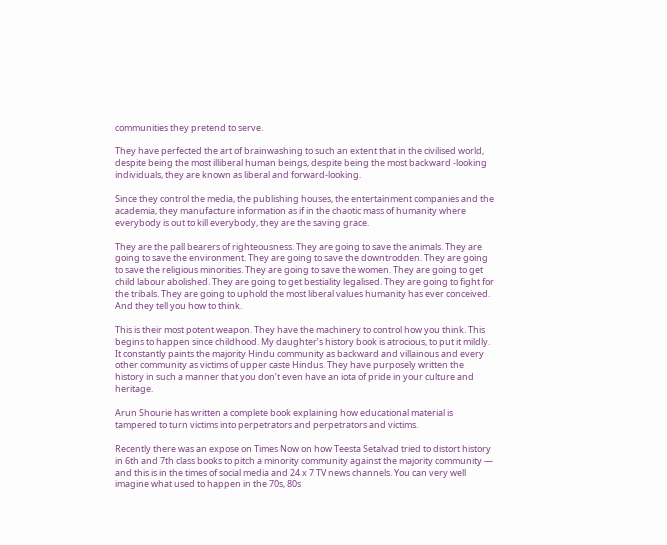communities they pretend to serve.

They have perfected the art of brainwashing to such an extent that in the civilised world, despite being the most illiberal human beings, despite being the most backward -looking individuals, they are known as liberal and forward-looking.

Since they control the media, the publishing houses, the entertainment companies and the academia, they manufacture information as if in the chaotic mass of humanity where everybody is out to kill everybody, they are the saving grace.

They are the pall bearers of righteousness. They are going to save the animals. They are going to save the environment. They are going to save the downtrodden. They are going to save the religious minorities. They are going to save the women. They are going to get child labour abolished. They are going to get bestiality legalised. They are going to fight for the tribals. They are going to uphold the most liberal values humanity has ever conceived. And they tell you how to think.

This is their most potent weapon. They have the machinery to control how you think. This begins to happen since childhood. My daughter’s history book is atrocious, to put it mildly. It constantly paints the majority Hindu community as backward and villainous and every other community as victims of upper caste Hindus. They have purposely written the history in such a manner that you don’t even have an iota of pride in your culture and heritage.

Arun Shourie has written a complete book explaining how educational material is tampered to turn victims into perpetrators and perpetrators and victims.

Recently there was an expose on Times Now on how Teesta Setalvad tried to distort history in 6th and 7th class books to pitch a minority community against the majority community — and this is in the times of social media and 24 x 7 TV news channels. You can very well imagine what used to happen in the 70s, 80s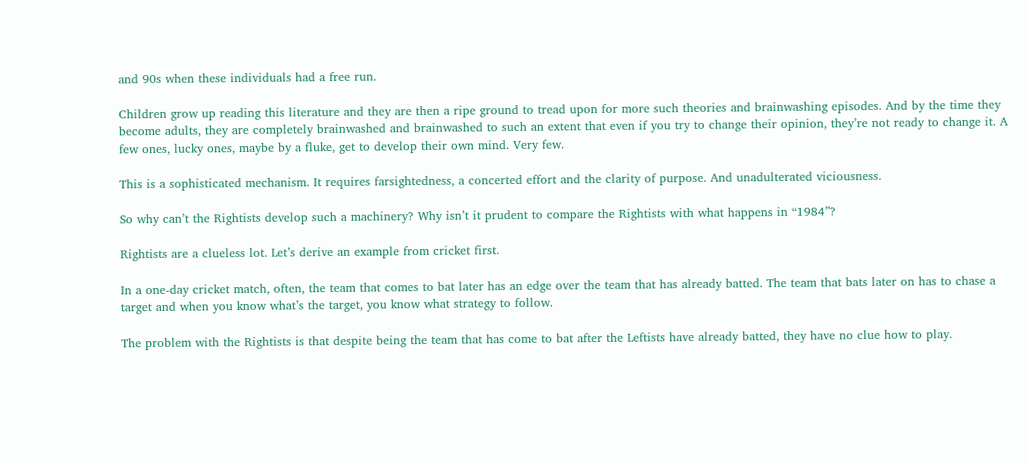and 90s when these individuals had a free run.

Children grow up reading this literature and they are then a ripe ground to tread upon for more such theories and brainwashing episodes. And by the time they become adults, they are completely brainwashed and brainwashed to such an extent that even if you try to change their opinion, they’re not ready to change it. A few ones, lucky ones, maybe by a fluke, get to develop their own mind. Very few.

This is a sophisticated mechanism. It requires farsightedness, a concerted effort and the clarity of purpose. And unadulterated viciousness.

So why can’t the Rightists develop such a machinery? Why isn’t it prudent to compare the Rightists with what happens in “1984”?

Rightists are a clueless lot. Let’s derive an example from cricket first.

In a one-day cricket match, often, the team that comes to bat later has an edge over the team that has already batted. The team that bats later on has to chase a target and when you know what’s the target, you know what strategy to follow.

The problem with the Rightists is that despite being the team that has come to bat after the Leftists have already batted, they have no clue how to play.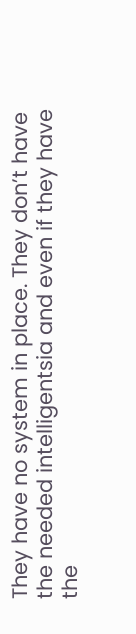They have no system in place. They don’t have the needed intelligentsia and even if they have the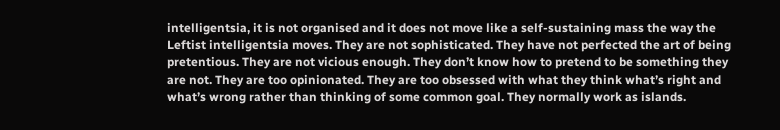intelligentsia, it is not organised and it does not move like a self-sustaining mass the way the Leftist intelligentsia moves. They are not sophisticated. They have not perfected the art of being pretentious. They are not vicious enough. They don’t know how to pretend to be something they are not. They are too opinionated. They are too obsessed with what they think what’s right and what’s wrong rather than thinking of some common goal. They normally work as islands.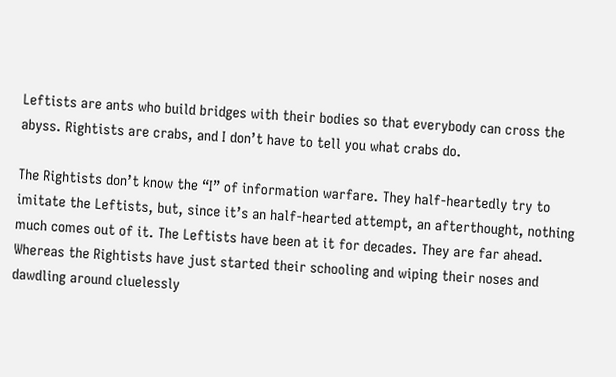Leftists are ants who build bridges with their bodies so that everybody can cross the abyss. Rightists are crabs, and I don’t have to tell you what crabs do.

The Rightists don’t know the “I” of information warfare. They half-heartedly try to imitate the Leftists, but, since it’s an half-hearted attempt, an afterthought, nothing much comes out of it. The Leftists have been at it for decades. They are far ahead. Whereas the Rightists have just started their schooling and wiping their noses and dawdling around cluelessly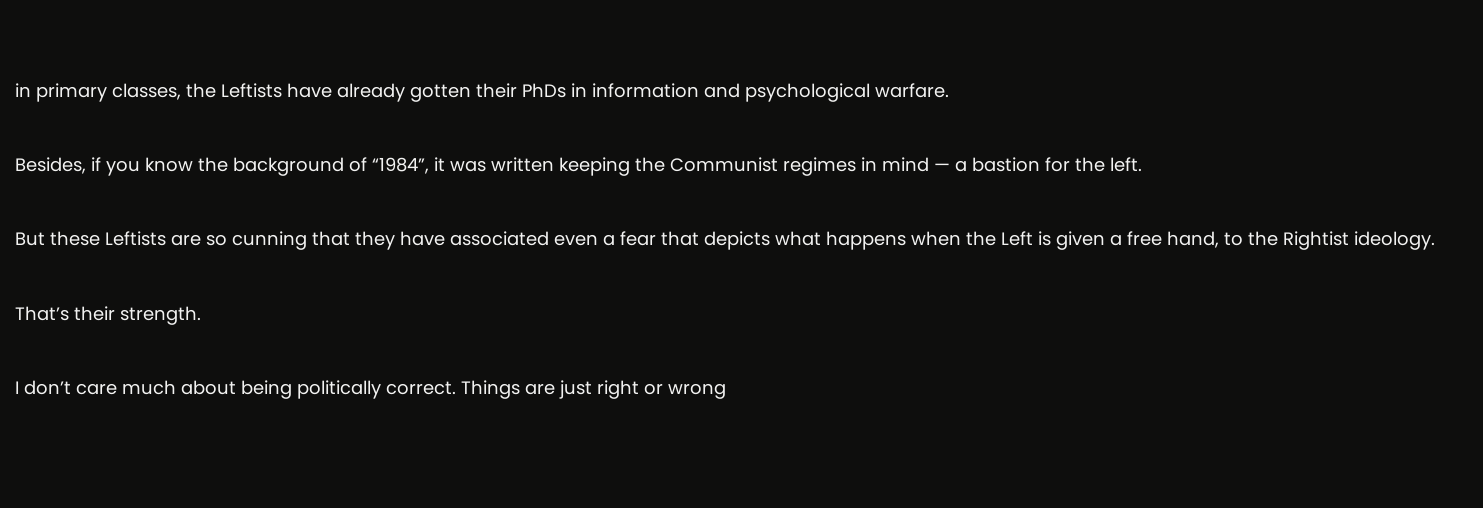in primary classes, the Leftists have already gotten their PhDs in information and psychological warfare.

Besides, if you know the background of “1984”, it was written keeping the Communist regimes in mind — a bastion for the left.

But these Leftists are so cunning that they have associated even a fear that depicts what happens when the Left is given a free hand, to the Rightist ideology.

That’s their strength.

I don’t care much about being politically correct. Things are just right or wrong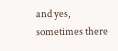and yes, sometimes there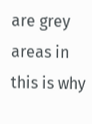are grey areas in this is why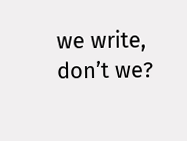we write, don’t we?